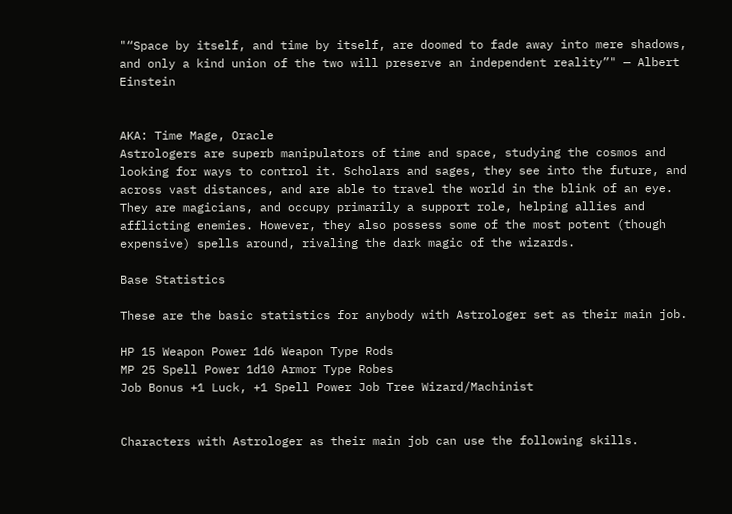"“Space by itself, and time by itself, are doomed to fade away into mere shadows, and only a kind union of the two will preserve an independent reality”" — Albert Einstein


AKA: Time Mage, Oracle
Astrologers are superb manipulators of time and space, studying the cosmos and looking for ways to control it. Scholars and sages, they see into the future, and across vast distances, and are able to travel the world in the blink of an eye. They are magicians, and occupy primarily a support role, helping allies and afflicting enemies. However, they also possess some of the most potent (though expensive) spells around, rivaling the dark magic of the wizards.

Base Statistics

These are the basic statistics for anybody with Astrologer set as their main job.

HP 15 Weapon Power 1d6 Weapon Type Rods
MP 25 Spell Power 1d10 Armor Type Robes
Job Bonus +1 Luck, +1 Spell Power Job Tree Wizard/Machinist


Characters with Astrologer as their main job can use the following skills.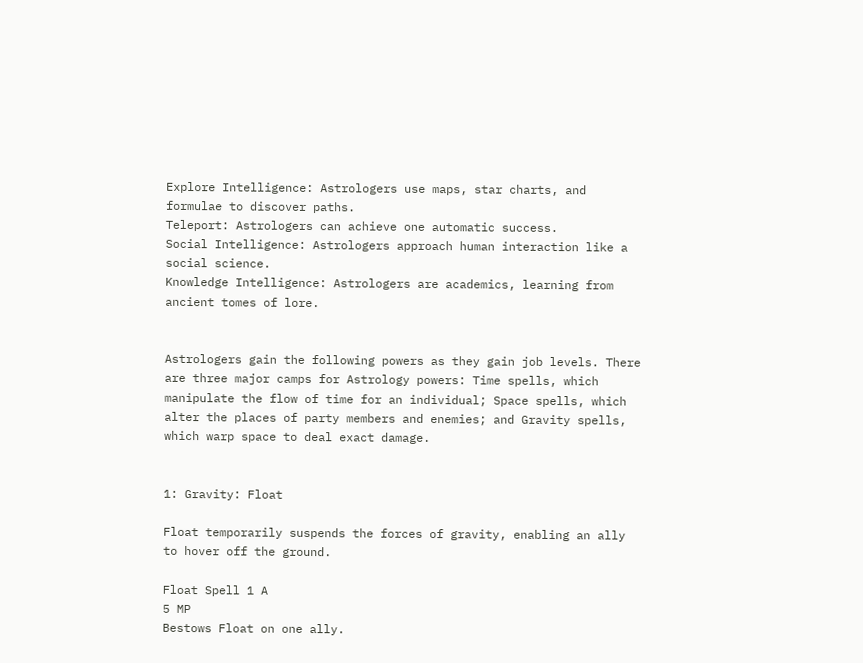Explore Intelligence: Astrologers use maps, star charts, and formulae to discover paths.
Teleport: Astrologers can achieve one automatic success.
Social Intelligence: Astrologers approach human interaction like a social science.
Knowledge Intelligence: Astrologers are academics, learning from ancient tomes of lore.


Astrologers gain the following powers as they gain job levels. There are three major camps for Astrology powers: Time spells, which manipulate the flow of time for an individual; Space spells, which alter the places of party members and enemies; and Gravity spells, which warp space to deal exact damage.


1: Gravity: Float

Float temporarily suspends the forces of gravity, enabling an ally to hover off the ground.

Float Spell 1 A
5 MP
Bestows Float on one ally.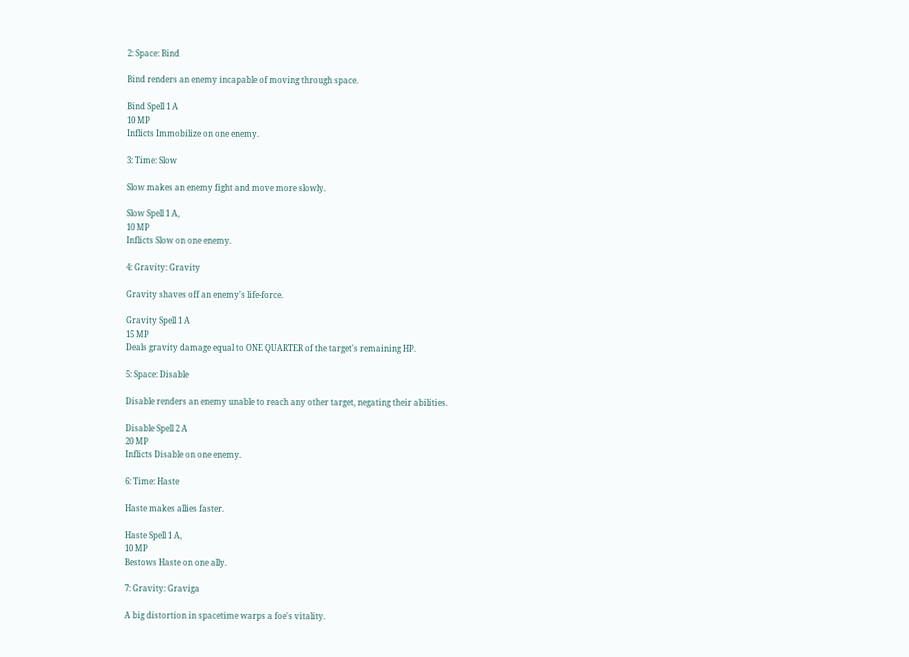2: Space: Bind

Bind renders an enemy incapable of moving through space.

Bind Spell 1 A
10 MP
Inflicts Immobilize on one enemy.

3: Time: Slow

Slow makes an enemy fight and move more slowly.

Slow Spell 1 A,
10 MP
Inflicts Slow on one enemy.

4: Gravity: Gravity

Gravity shaves off an enemy's life-force.

Gravity Spell 1 A
15 MP
Deals gravity damage equal to ONE QUARTER of the target's remaining HP.

5: Space: Disable

Disable renders an enemy unable to reach any other target, negating their abilities.

Disable Spell 2 A
20 MP
Inflicts Disable on one enemy.

6: Time: Haste

Haste makes allies faster.

Haste Spell 1 A,
10 MP
Bestows Haste on one ally.

7: Gravity: Graviga

A big distortion in spacetime warps a foe's vitality.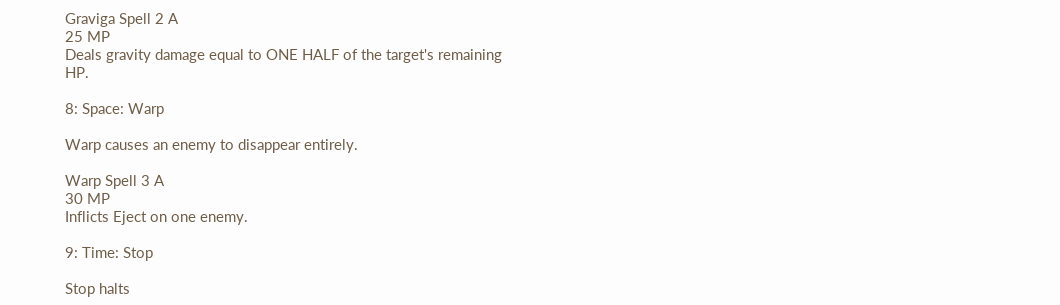Graviga Spell 2 A
25 MP
Deals gravity damage equal to ONE HALF of the target's remaining HP.

8: Space: Warp

Warp causes an enemy to disappear entirely.

Warp Spell 3 A
30 MP
Inflicts Eject on one enemy.

9: Time: Stop

Stop halts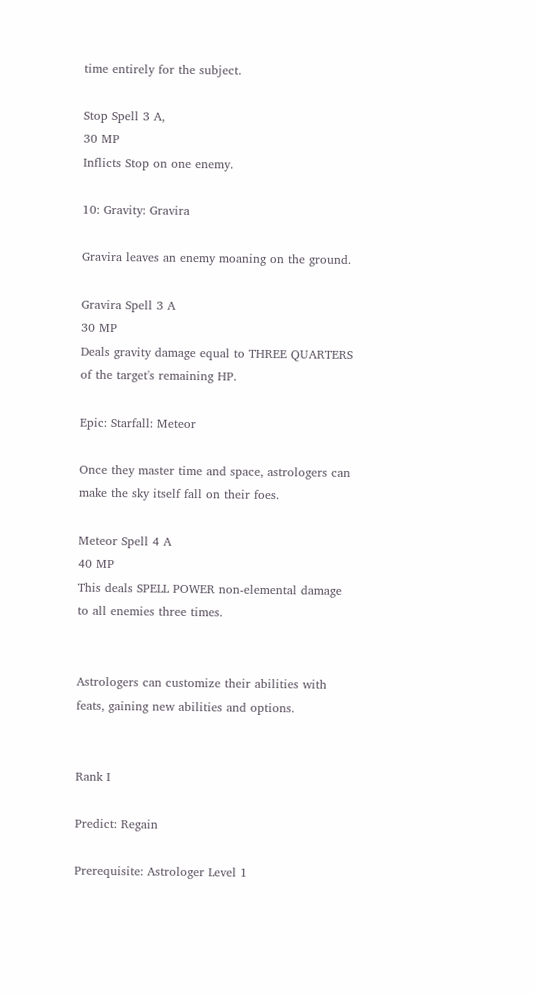time entirely for the subject.

Stop Spell 3 A,
30 MP
Inflicts Stop on one enemy.

10: Gravity: Gravira

Gravira leaves an enemy moaning on the ground.

Gravira Spell 3 A
30 MP
Deals gravity damage equal to THREE QUARTERS of the target's remaining HP.

Epic: Starfall: Meteor

Once they master time and space, astrologers can make the sky itself fall on their foes.

Meteor Spell 4 A
40 MP
This deals SPELL POWER non-elemental damage to all enemies three times.


Astrologers can customize their abilities with feats, gaining new abilities and options.


Rank I

Predict: Regain

Prerequisite: Astrologer Level 1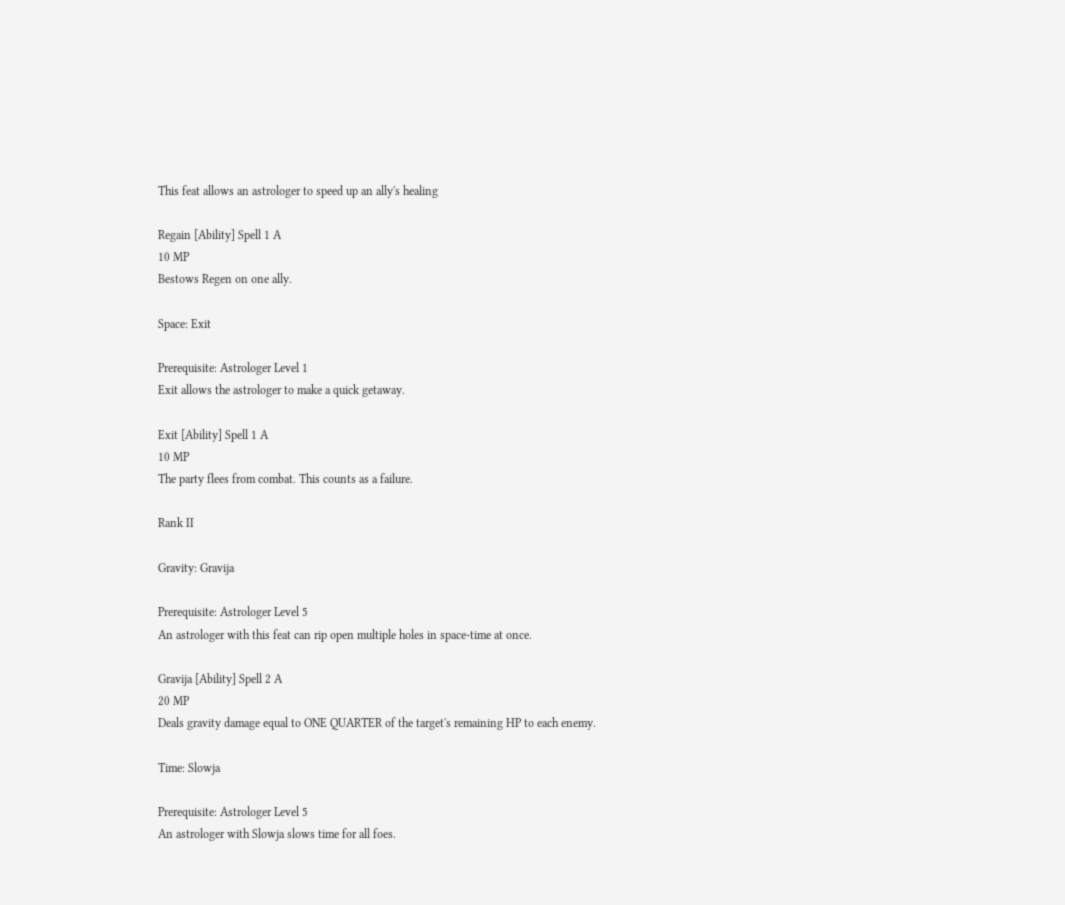This feat allows an astrologer to speed up an ally's healing

Regain [Ability] Spell 1 A
10 MP
Bestows Regen on one ally.

Space: Exit

Prerequisite: Astrologer Level 1
Exit allows the astrologer to make a quick getaway.

Exit [Ability] Spell 1 A
10 MP
The party flees from combat. This counts as a failure.

Rank II

Gravity: Gravija

Prerequisite: Astrologer Level 5
An astrologer with this feat can rip open multiple holes in space-time at once.

Gravija [Ability] Spell 2 A
20 MP
Deals gravity damage equal to ONE QUARTER of the target's remaining HP to each enemy.

Time: Slowja

Prerequisite: Astrologer Level 5
An astrologer with Slowja slows time for all foes.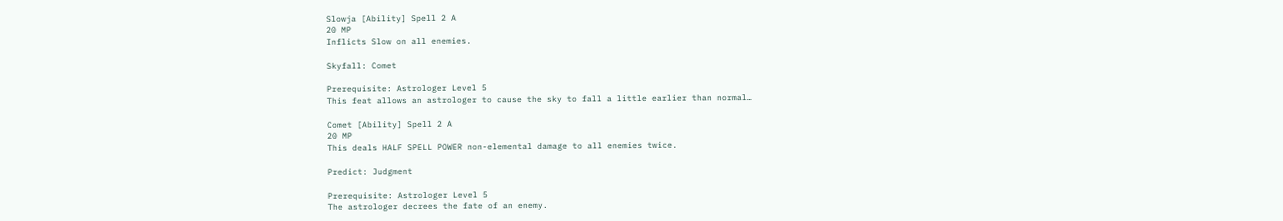Slowja [Ability] Spell 2 A
20 MP
Inflicts Slow on all enemies.

Skyfall: Comet

Prerequisite: Astrologer Level 5
This feat allows an astrologer to cause the sky to fall a little earlier than normal…

Comet [Ability] Spell 2 A
20 MP
This deals HALF SPELL POWER non-elemental damage to all enemies twice.

Predict: Judgment

Prerequisite: Astrologer Level 5
The astrologer decrees the fate of an enemy.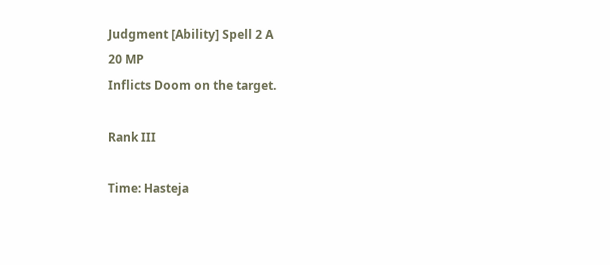Judgment [Ability] Spell 2 A
20 MP
Inflicts Doom on the target.

Rank III

Time: Hasteja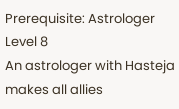Prerequisite: Astrologer Level 8
An astrologer with Hasteja makes all allies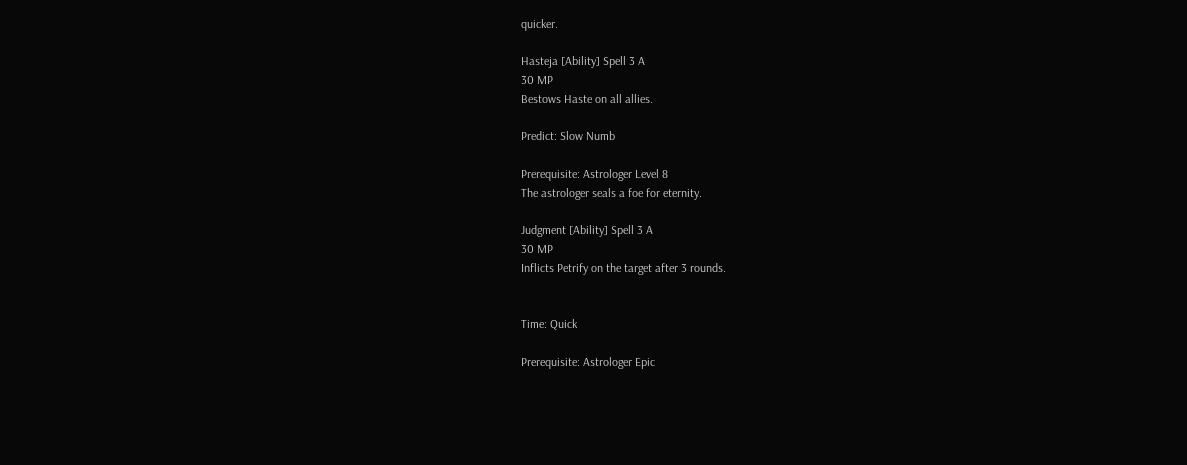quicker.

Hasteja [Ability] Spell 3 A
30 MP
Bestows Haste on all allies.

Predict: Slow Numb

Prerequisite: Astrologer Level 8
The astrologer seals a foe for eternity.

Judgment [Ability] Spell 3 A
30 MP
Inflicts Petrify on the target after 3 rounds.


Time: Quick

Prerequisite: Astrologer Epic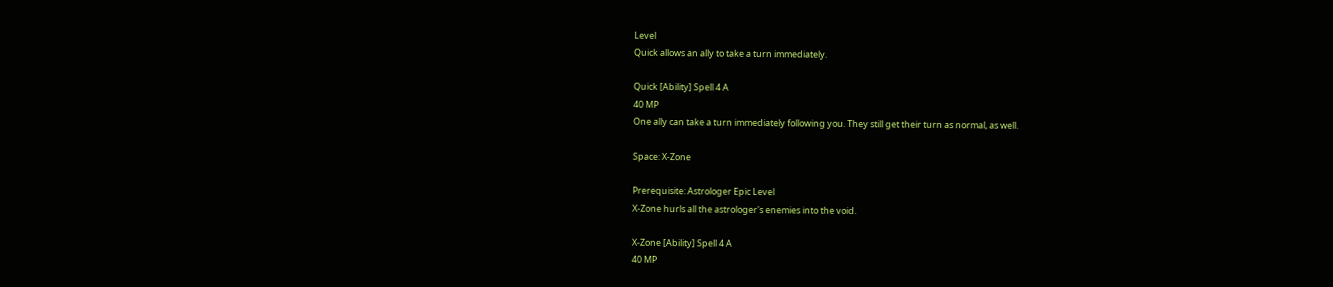Level
Quick allows an ally to take a turn immediately.

Quick [Ability] Spell 4 A
40 MP
One ally can take a turn immediately following you. They still get their turn as normal, as well.

Space: X-Zone

Prerequisite: Astrologer Epic Level
X-Zone hurls all the astrologer's enemies into the void.

X-Zone [Ability] Spell 4 A
40 MP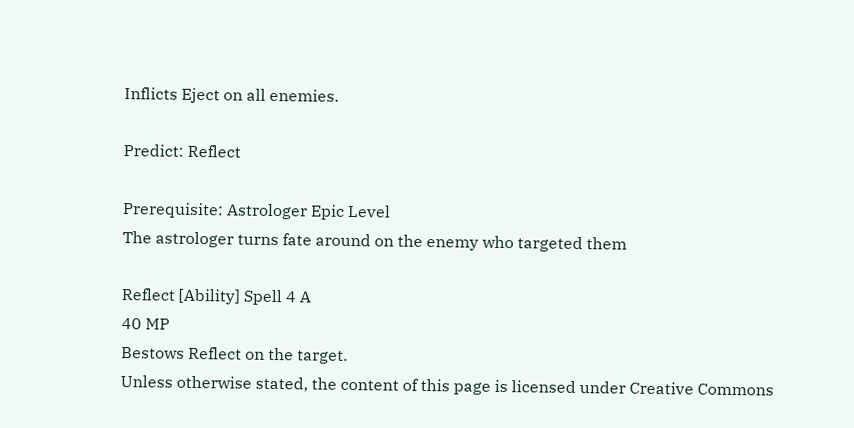Inflicts Eject on all enemies.

Predict: Reflect

Prerequisite: Astrologer Epic Level
The astrologer turns fate around on the enemy who targeted them

Reflect [Ability] Spell 4 A
40 MP
Bestows Reflect on the target.
Unless otherwise stated, the content of this page is licensed under Creative Commons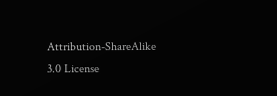Attribution-ShareAlike 3.0 License